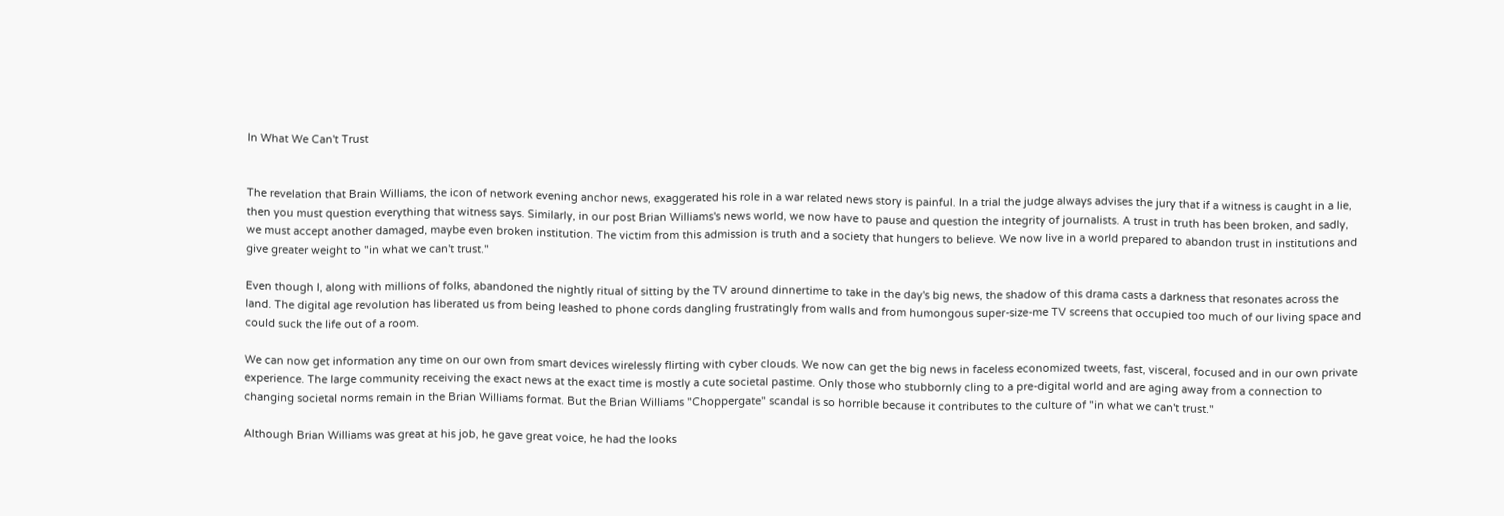In What We Can't Trust


The revelation that Brain Williams, the icon of network evening anchor news, exaggerated his role in a war related news story is painful. In a trial the judge always advises the jury that if a witness is caught in a lie, then you must question everything that witness says. Similarly, in our post Brian Williams's news world, we now have to pause and question the integrity of journalists. A trust in truth has been broken, and sadly, we must accept another damaged, maybe even broken institution. The victim from this admission is truth and a society that hungers to believe. We now live in a world prepared to abandon trust in institutions and give greater weight to "in what we can't trust."

Even though I, along with millions of folks, abandoned the nightly ritual of sitting by the TV around dinnertime to take in the day's big news, the shadow of this drama casts a darkness that resonates across the land. The digital age revolution has liberated us from being leashed to phone cords dangling frustratingly from walls and from humongous super-size-me TV screens that occupied too much of our living space and could suck the life out of a room.

We can now get information any time on our own from smart devices wirelessly flirting with cyber clouds. We now can get the big news in faceless economized tweets, fast, visceral, focused and in our own private experience. The large community receiving the exact news at the exact time is mostly a cute societal pastime. Only those who stubbornly cling to a pre-digital world and are aging away from a connection to changing societal norms remain in the Brian Williams format. But the Brian Williams "Choppergate" scandal is so horrible because it contributes to the culture of "in what we can't trust."

Although Brian Williams was great at his job, he gave great voice, he had the looks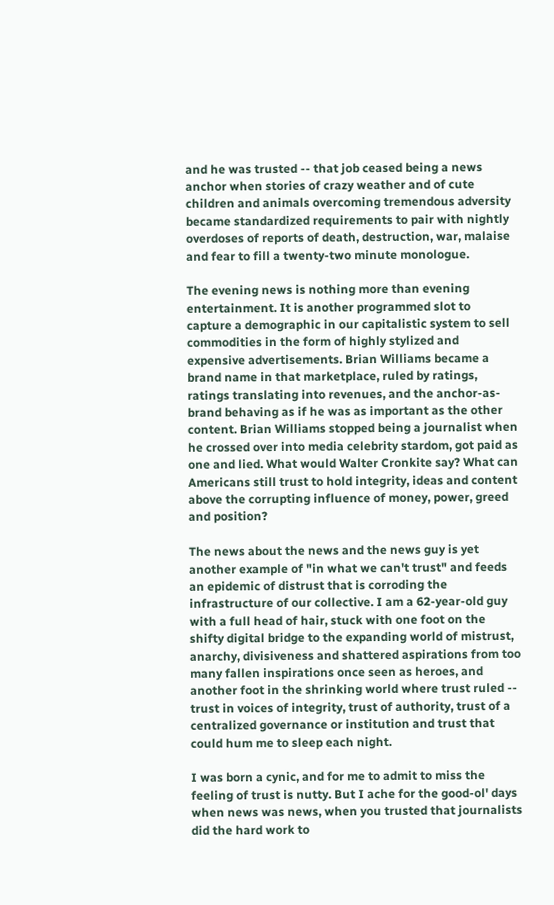and he was trusted -- that job ceased being a news anchor when stories of crazy weather and of cute children and animals overcoming tremendous adversity became standardized requirements to pair with nightly overdoses of reports of death, destruction, war, malaise and fear to fill a twenty-two minute monologue.

The evening news is nothing more than evening entertainment. It is another programmed slot to capture a demographic in our capitalistic system to sell commodities in the form of highly stylized and expensive advertisements. Brian Williams became a brand name in that marketplace, ruled by ratings, ratings translating into revenues, and the anchor-as-brand behaving as if he was as important as the other content. Brian Williams stopped being a journalist when he crossed over into media celebrity stardom, got paid as one and lied. What would Walter Cronkite say? What can Americans still trust to hold integrity, ideas and content above the corrupting influence of money, power, greed and position?

The news about the news and the news guy is yet another example of "in what we can't trust" and feeds an epidemic of distrust that is corroding the infrastructure of our collective. I am a 62-year-old guy with a full head of hair, stuck with one foot on the shifty digital bridge to the expanding world of mistrust, anarchy, divisiveness and shattered aspirations from too many fallen inspirations once seen as heroes, and another foot in the shrinking world where trust ruled -- trust in voices of integrity, trust of authority, trust of a centralized governance or institution and trust that could hum me to sleep each night.

I was born a cynic, and for me to admit to miss the feeling of trust is nutty. But I ache for the good-ol' days when news was news, when you trusted that journalists did the hard work to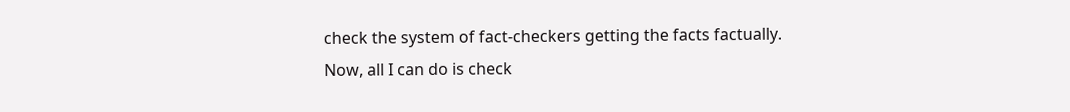check the system of fact-checkers getting the facts factually. Now, all I can do is check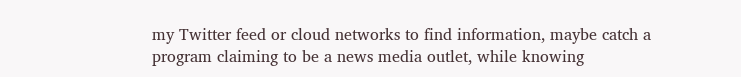my Twitter feed or cloud networks to find information, maybe catch a program claiming to be a news media outlet, while knowing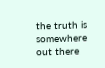the truth is somewhere out there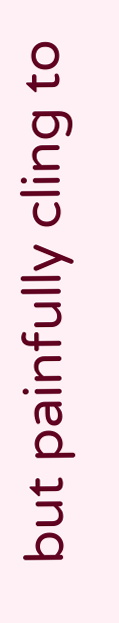but painfully cling to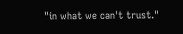"in what we can't trust."